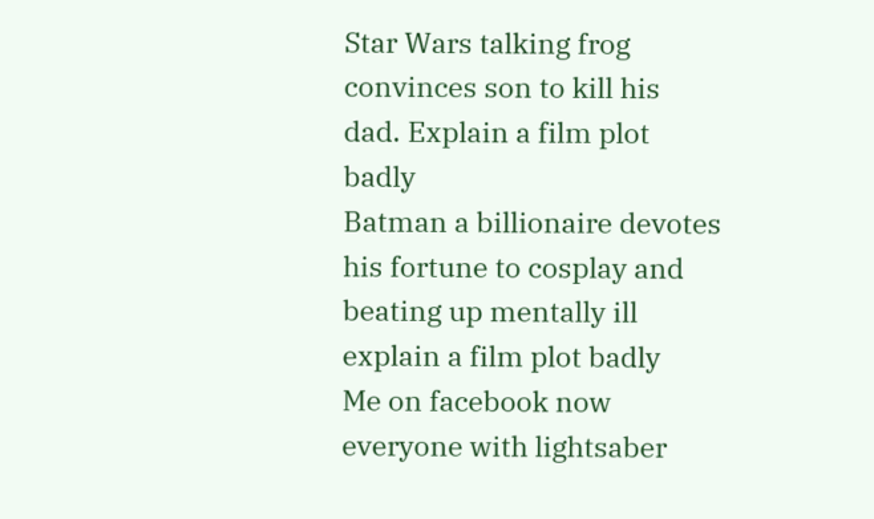Star Wars talking frog convinces son to kill his dad. Explain a film plot badly
Batman a billionaire devotes his fortune to cosplay and beating up mentally ill explain a film plot badly
Me on facebook now everyone with lightsaber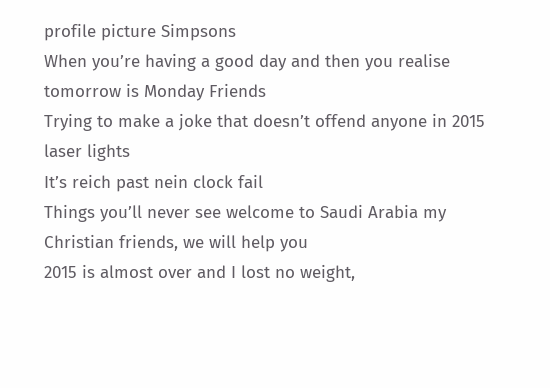profile picture Simpsons
When you’re having a good day and then you realise tomorrow is Monday Friends
Trying to make a joke that doesn’t offend anyone in 2015 laser lights
It’s reich past nein clock fail
Things you’ll never see welcome to Saudi Arabia my Christian friends, we will help you
2015 is almost over and I lost no weight,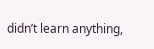didn’t learn anything,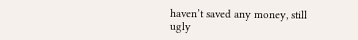haven’t saved any money, still ugly